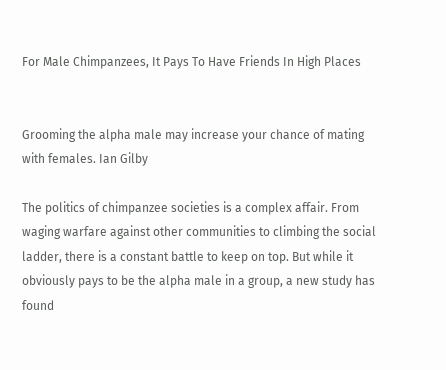For Male Chimpanzees, It Pays To Have Friends In High Places


Grooming the alpha male may increase your chance of mating with females. Ian Gilby

The politics of chimpanzee societies is a complex affair. From waging warfare against other communities to climbing the social ladder, there is a constant battle to keep on top. But while it obviously pays to be the alpha male in a group, a new study has found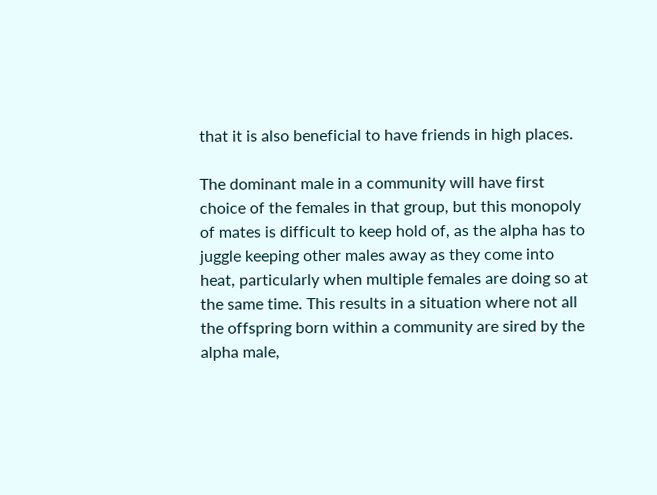that it is also beneficial to have friends in high places.

The dominant male in a community will have first choice of the females in that group, but this monopoly of mates is difficult to keep hold of, as the alpha has to juggle keeping other males away as they come into heat, particularly when multiple females are doing so at the same time. This results in a situation where not all the offspring born within a community are sired by the alpha male,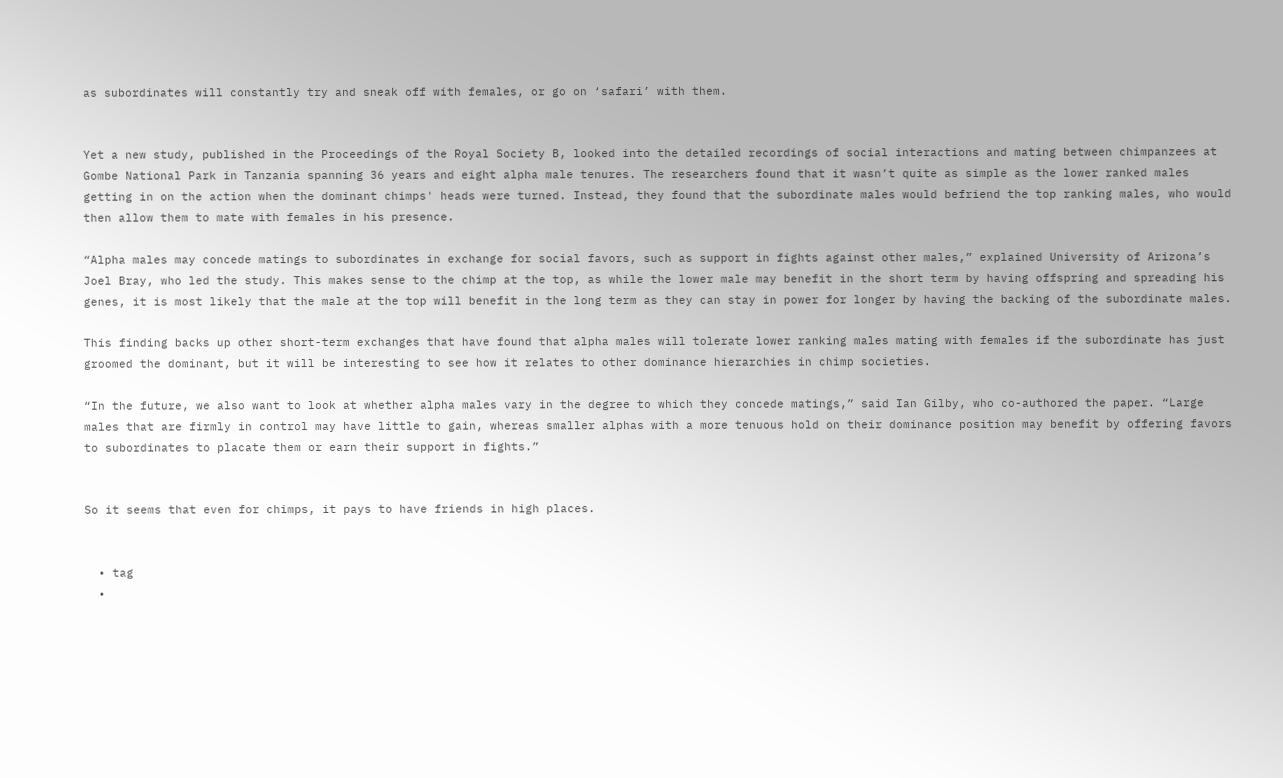as subordinates will constantly try and sneak off with females, or go on ‘safari’ with them.


Yet a new study, published in the Proceedings of the Royal Society B, looked into the detailed recordings of social interactions and mating between chimpanzees at Gombe National Park in Tanzania spanning 36 years and eight alpha male tenures. The researchers found that it wasn’t quite as simple as the lower ranked males getting in on the action when the dominant chimps' heads were turned. Instead, they found that the subordinate males would befriend the top ranking males, who would then allow them to mate with females in his presence.

“Alpha males may concede matings to subordinates in exchange for social favors, such as support in fights against other males,” explained University of Arizona’s Joel Bray, who led the study. This makes sense to the chimp at the top, as while the lower male may benefit in the short term by having offspring and spreading his genes, it is most likely that the male at the top will benefit in the long term as they can stay in power for longer by having the backing of the subordinate males.

This finding backs up other short-term exchanges that have found that alpha males will tolerate lower ranking males mating with females if the subordinate has just groomed the dominant, but it will be interesting to see how it relates to other dominance hierarchies in chimp societies.

“In the future, we also want to look at whether alpha males vary in the degree to which they concede matings,” said Ian Gilby, who co-authored the paper. “Large males that are firmly in control may have little to gain, whereas smaller alphas with a more tenuous hold on their dominance position may benefit by offering favors to subordinates to placate them or earn their support in fights.”


So it seems that even for chimps, it pays to have friends in high places.


  • tag
  •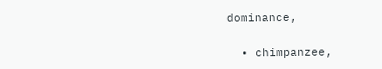dominance,

  • chimpanzee,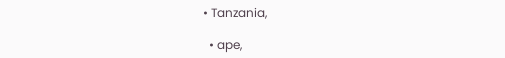• Tanzania,

  • ape,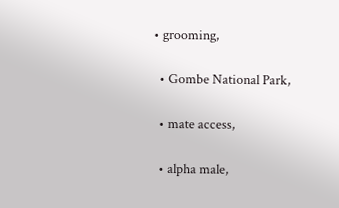• grooming,

  • Gombe National Park,

  • mate access,

  • alpha male,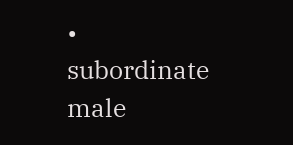• subordinate male